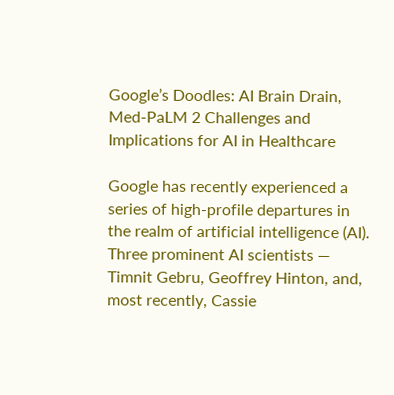Google’s Doodles: AI Brain Drain, Med-PaLM 2 Challenges and Implications for AI in Healthcare

Google has recently experienced a series of high-profile departures in the realm of artificial intelligence (AI). Three prominent AI scientists — Timnit Gebru, Geoffrey Hinton, and, most recently, Cassie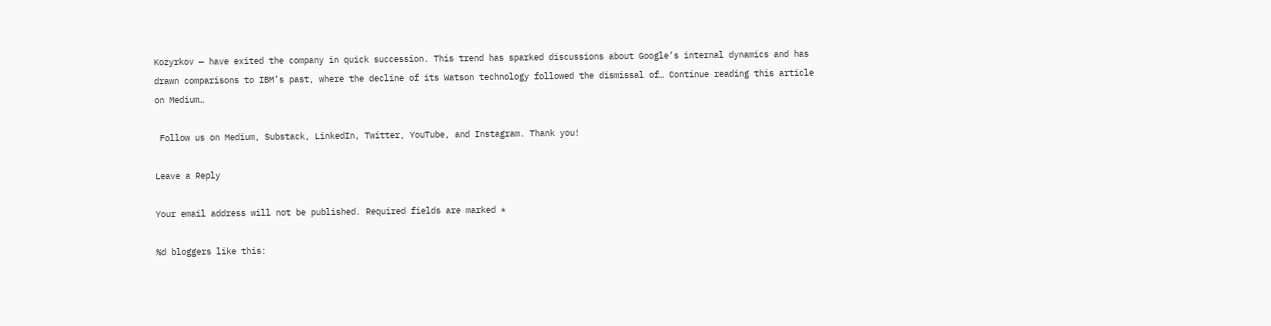Kozyrkov — have exited the company in quick succession. This trend has sparked discussions about Google’s internal dynamics and has drawn comparisons to IBM’s past, where the decline of its Watson technology followed the dismissal of… Continue reading this article on Medium…

 Follow us on Medium, Substack, LinkedIn, Twitter, YouTube, and Instagram. Thank you!

Leave a Reply

Your email address will not be published. Required fields are marked *

%d bloggers like this: